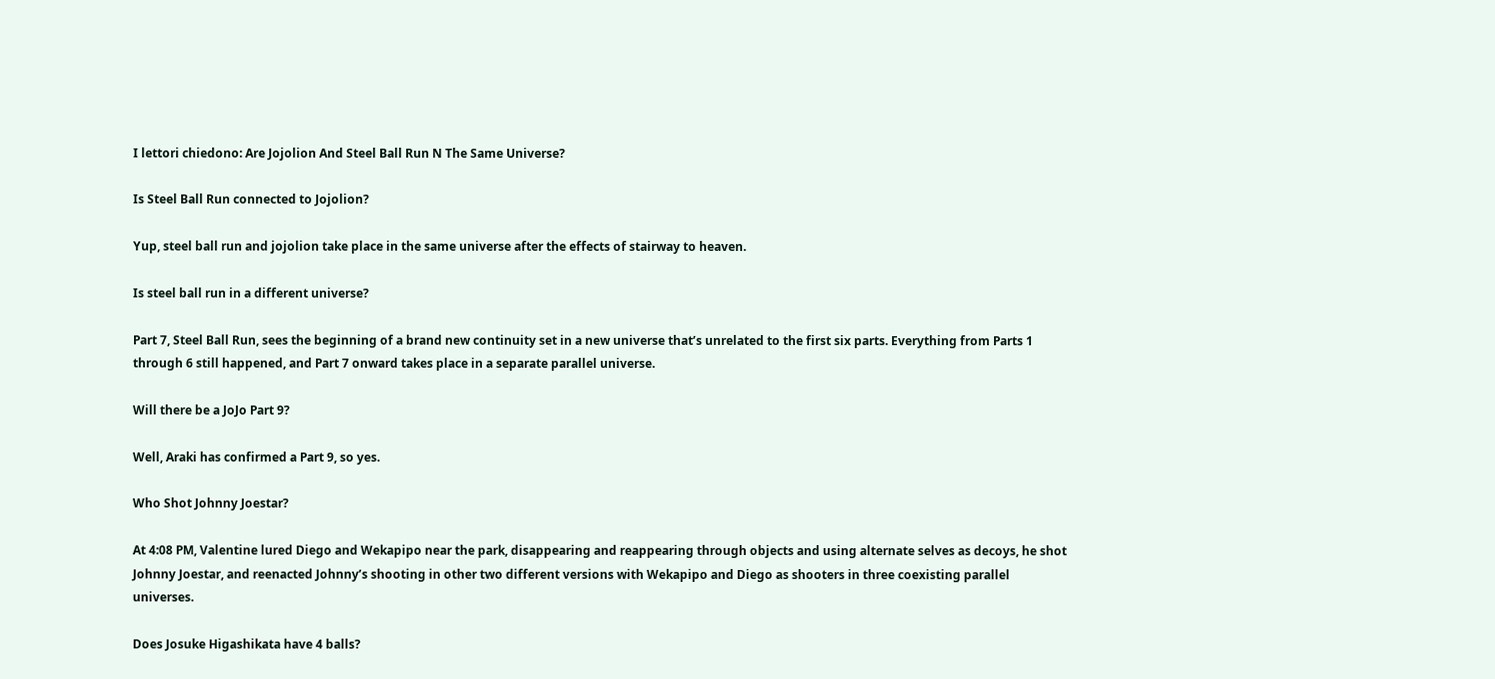I lettori chiedono: Are Jojolion And Steel Ball Run N The Same Universe?

Is Steel Ball Run connected to Jojolion?

Yup, steel ball run and jojolion take place in the same universe after the effects of stairway to heaven.

Is steel ball run in a different universe?

Part 7, Steel Ball Run, sees the beginning of a brand new continuity set in a new universe that’s unrelated to the first six parts. Everything from Parts 1 through 6 still happened, and Part 7 onward takes place in a separate parallel universe.

Will there be a JoJo Part 9?

Well, Araki has confirmed a Part 9, so yes.

Who Shot Johnny Joestar?

At 4:08 PM, Valentine lured Diego and Wekapipo near the park, disappearing and reappearing through objects and using alternate selves as decoys, he shot Johnny Joestar, and reenacted Johnny’s shooting in other two different versions with Wekapipo and Diego as shooters in three coexisting parallel universes.

Does Josuke Higashikata have 4 balls?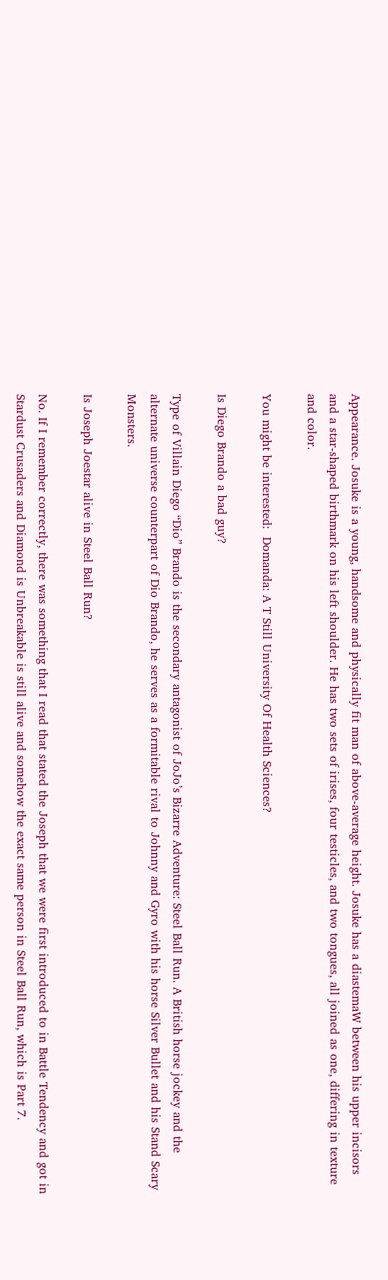Appearance. Josuke is a young, handsome and physically fit man of above-average height. Josuke has a diastemaW between his upper incisors and a star-shaped birthmark on his left shoulder. He has two sets of irises, four testicles, and two tongues, all joined as one, differing in texture and color.

You might be interested:  Domanda: A T Still University Of Health Sciences?

Is Diego Brando a bad guy?

Type of Villain Diego “Dio” Brando is the secondary antagonist of JoJo’s Bizarre Adventure: Steel Ball Run. A British horse jockey and the alternate universe counterpart of Dio Brando, he serves as a formitable rival to Johnny and Gyro with his horse Silver Bullet and his Stand Scary Monsters.

Is Joseph Joestar alive in Steel Ball Run?

No. If I remember correctly, there was something that I read that stated the Joseph that we were first introduced to in Battle Tendency and got in Stardust Crusaders and Diamond is Unbreakable is still alive and somehow the exact same person in Steel Ball Run, which is Part 7.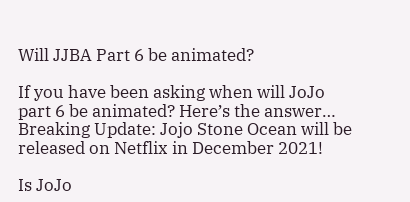Will JJBA Part 6 be animated?

If you have been asking when will JoJo part 6 be animated? Here’s the answer… Breaking Update: Jojo Stone Ocean will be released on Netflix in December 2021!

Is JoJo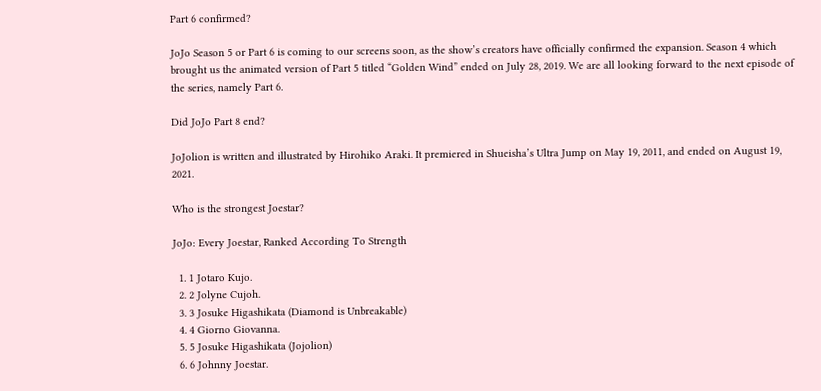Part 6 confirmed?

JoJo Season 5 or Part 6 is coming to our screens soon, as the show’s creators have officially confirmed the expansion. Season 4 which brought us the animated version of Part 5 titled “Golden Wind” ended on July 28, 2019. We are all looking forward to the next episode of the series, namely Part 6.

Did JoJo Part 8 end?

JoJolion is written and illustrated by Hirohiko Araki. It premiered in Shueisha’s Ultra Jump on May 19, 2011, and ended on August 19, 2021.

Who is the strongest Joestar?

JoJo: Every Joestar, Ranked According To Strength

  1. 1 Jotaro Kujo.
  2. 2 Jolyne Cujoh.
  3. 3 Josuke Higashikata (Diamond is Unbreakable)
  4. 4 Giorno Giovanna.
  5. 5 Josuke Higashikata (Jojolion)
  6. 6 Johnny Joestar.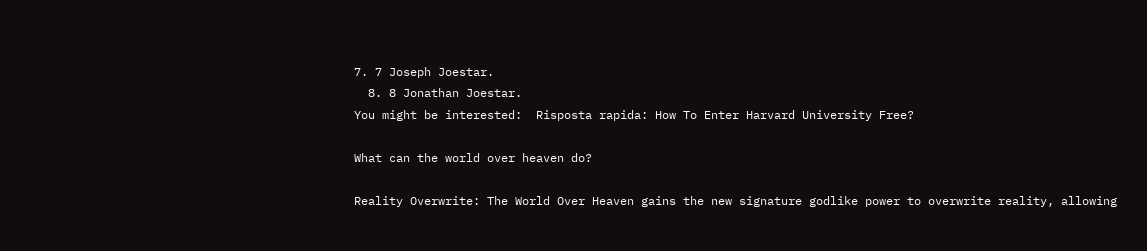7. 7 Joseph Joestar.
  8. 8 Jonathan Joestar.
You might be interested:  Risposta rapida: How To Enter Harvard University Free?

What can the world over heaven do?

Reality Overwrite: The World Over Heaven gains the new signature godlike power to overwrite reality, allowing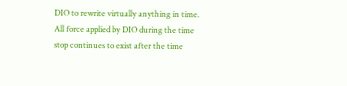DIO to rewrite virtually anything in time. All force applied by DIO during the time stop continues to exist after the time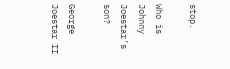stop.

Who is Johnny Joestar’s son?

George Joestar II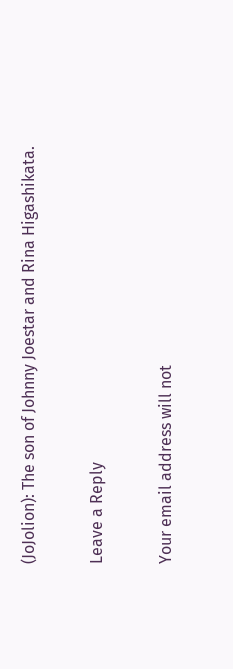(JoJolion): The son of Johnny Joestar and Rina Higashikata.

Leave a Reply

Your email address will not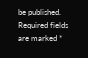be published. Required fields are marked *